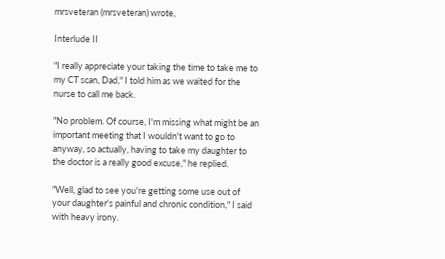mrsveteran (mrsveteran) wrote,

Interlude II

"I really appreciate your taking the time to take me to my CT scan, Dad," I told him as we waited for the nurse to call me back.

"No problem. Of course, I'm missing what might be an important meeting that I wouldn't want to go to anyway, so actually, having to take my daughter to the doctor is a really good excuse," he replied.

"Well, glad to see you're getting some use out of your daughter's painful and chronic condition," I said with heavy irony.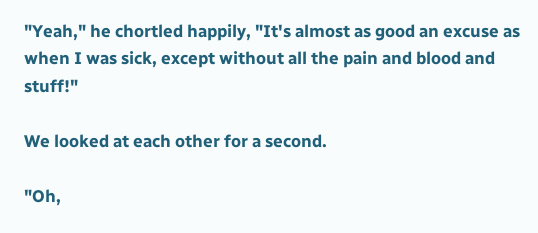"Yeah," he chortled happily, "It's almost as good an excuse as when I was sick, except without all the pain and blood and stuff!"

We looked at each other for a second.

"Oh,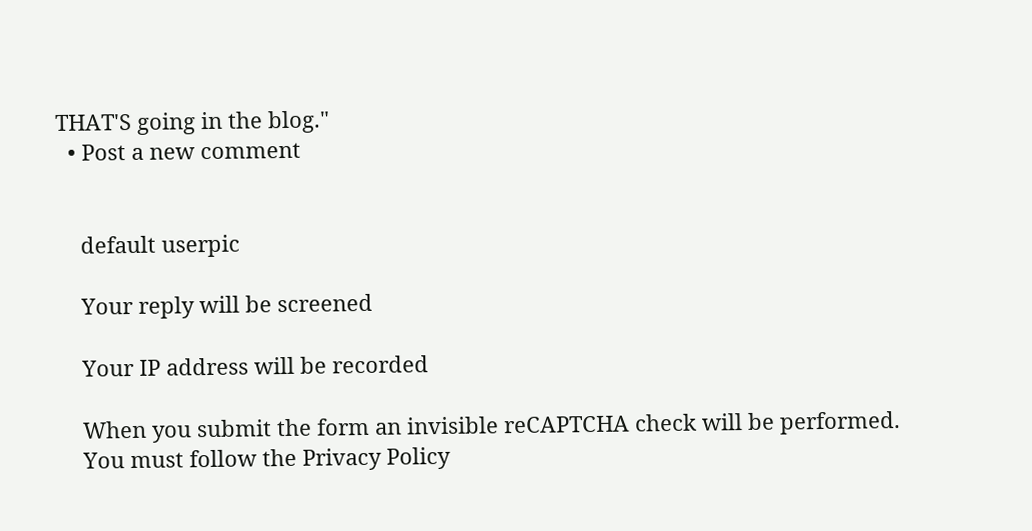THAT'S going in the blog."
  • Post a new comment


    default userpic

    Your reply will be screened

    Your IP address will be recorded

    When you submit the form an invisible reCAPTCHA check will be performed.
    You must follow the Privacy Policy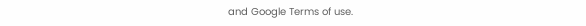and Google Terms of use.